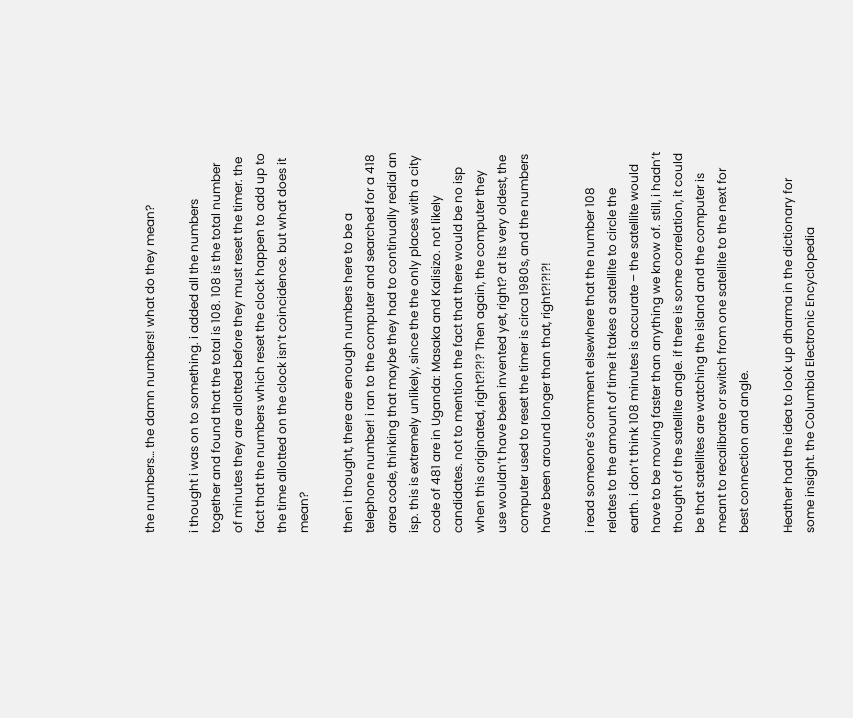the numbers… the damn numbers! what do they mean?

i thought i was on to something. i added all the numbers together and found that the total is 108. 108 is the total number of minutes they are allotted before they must reset the timer. the fact that the numbers which reset the clock happen to add up to the time allotted on the clock isn’t coincidence. but what does it mean?

then i thought, there are enough numbers here to be a telephone number! i ran to the computer and searched for a 418 area code, thinking that maybe they had to continually redial an isp. this is extremely unlikely, since the the only places with a city code of 481 are in Uganda: Masaka and Kalisizo. not likely candidates. not to mention the fact that there would be no isp when this originated, right?!?!? Then again, the computer they use wouldn’t have been invented yet, right? at its very oldest, the computer used to reset the timer is circa 1980s, and the numbers have been around longer than that, right?!?!?!

i read someone’s comment elsewhere that the number 108 relates to the amount of time it takes a satellite to circle the earth. i don’t think 108 minutes is accurate – the satellite would have to be moving faster than anything we know of. still, i hadn’t thought of the satellite angle. if there is some correlation, it could be that satellites are watching the island and the computer is meant to recalibrate or switch from one satellite to the next for best connection and angle.

Heather had the idea to look up dharma in the dictionary for some insight. the Columbia Electronic Encyclopedia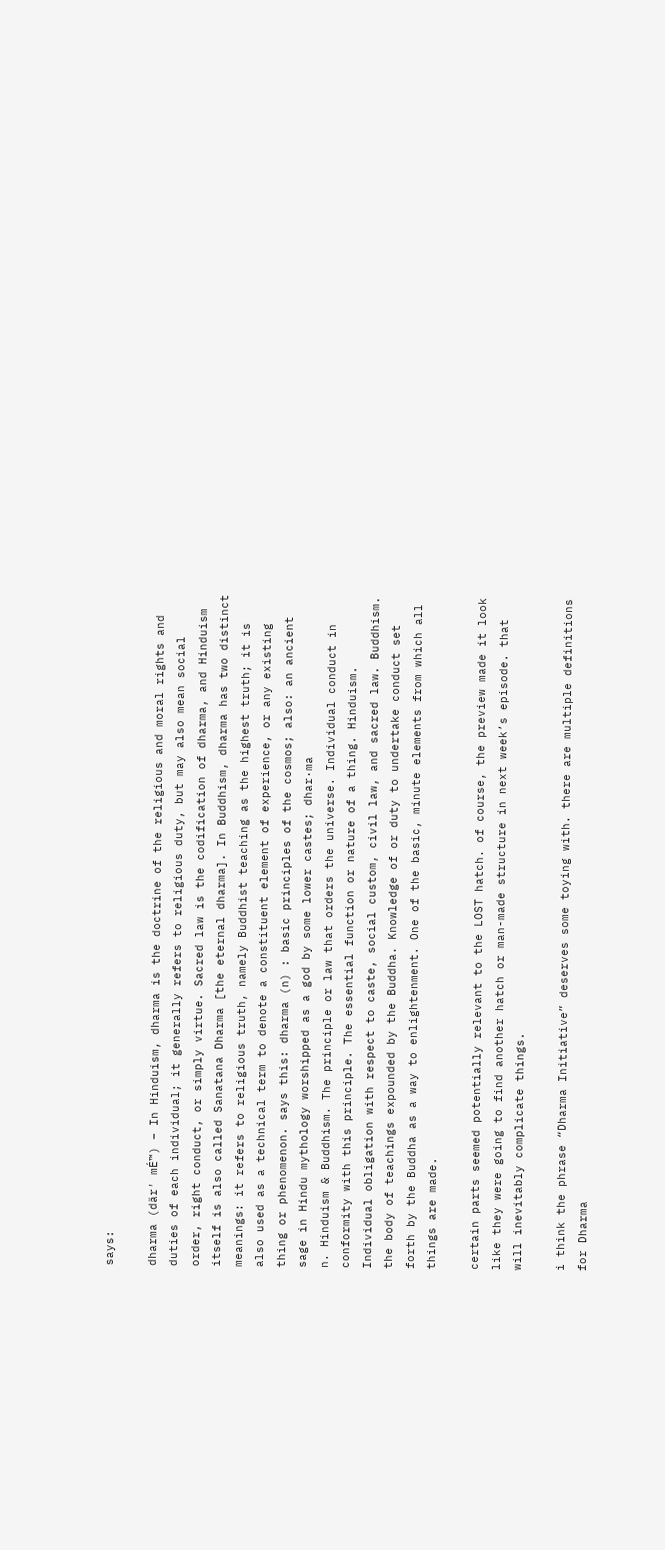says:

dharma (där′ mÉ™) – In Hinduism, dharma is the doctrine of the religious and moral rights and duties of each individual; it generally refers to religious duty, but may also mean social order, right conduct, or simply virtue. Sacred law is the codification of dharma, and Hinduism itself is also called Sanatana Dharma [the eternal dharma]. In Buddhism, dharma has two distinct meanings: it refers to religious truth, namely Buddhist teaching as the highest truth; it is also used as a technical term to denote a constituent element of experience, or any existing thing or phenomenon. says this: dharma (n) : basic principles of the cosmos; also: an ancient sage in Hindu mythology worshipped as a god by some lower castes; dhar·ma
n. Hinduism & Buddhism. The principle or law that orders the universe. Individual conduct in conformity with this principle. The essential function or nature of a thing. Hinduism. Individual obligation with respect to caste, social custom, civil law, and sacred law. Buddhism. the body of teachings expounded by the Buddha. Knowledge of or duty to undertake conduct set forth by the Buddha as a way to enlightenment. One of the basic, minute elements from which all things are made.

certain parts seemed potentially relevant to the LOST hatch. of course, the preview made it look like they were going to find another hatch or man-made structure in next week’s episode. that will inevitably complicate things.

i think the phrase “Dharma Initiative” deserves some toying with. there are multiple definitions for Dharma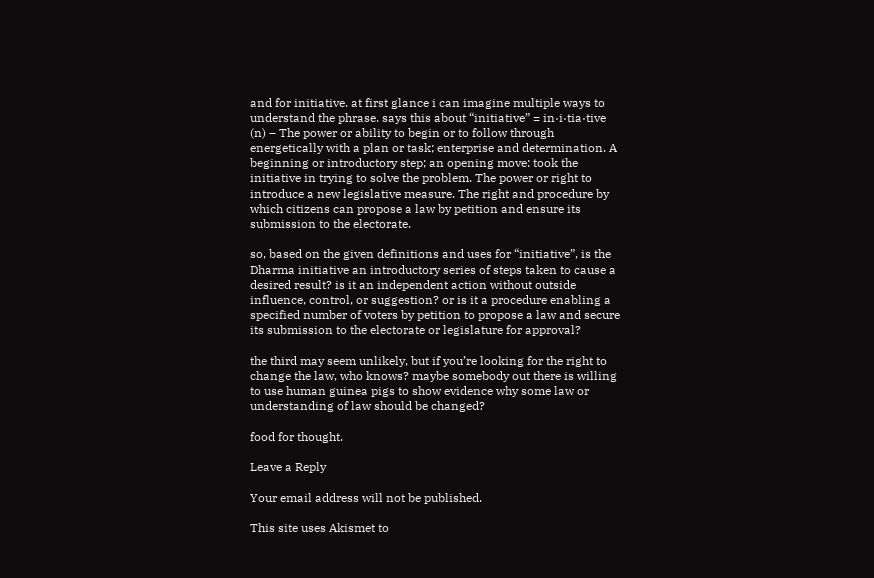and for initiative. at first glance i can imagine multiple ways to understand the phrase. says this about “initiative” = in·i·tia·tive (n) – The power or ability to begin or to follow through energetically with a plan or task; enterprise and determination. A beginning or introductory step; an opening move: took the initiative in trying to solve the problem. The power or right to introduce a new legislative measure. The right and procedure by which citizens can propose a law by petition and ensure its submission to the electorate.

so, based on the given definitions and uses for “initiative”, is the Dharma initiative an introductory series of steps taken to cause a desired result? is it an independent action without outside influence, control, or suggestion? or is it a procedure enabling a specified number of voters by petition to propose a law and secure its submission to the electorate or legislature for approval?

the third may seem unlikely, but if you’re looking for the right to change the law, who knows? maybe somebody out there is willing to use human guinea pigs to show evidence why some law or understanding of law should be changed?

food for thought.

Leave a Reply

Your email address will not be published.

This site uses Akismet to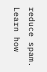reduce spam. Learn how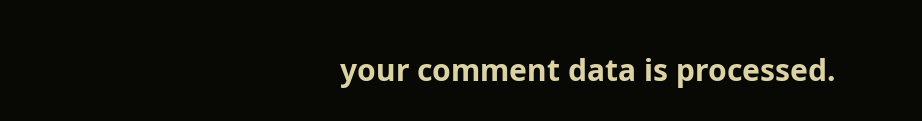your comment data is processed.